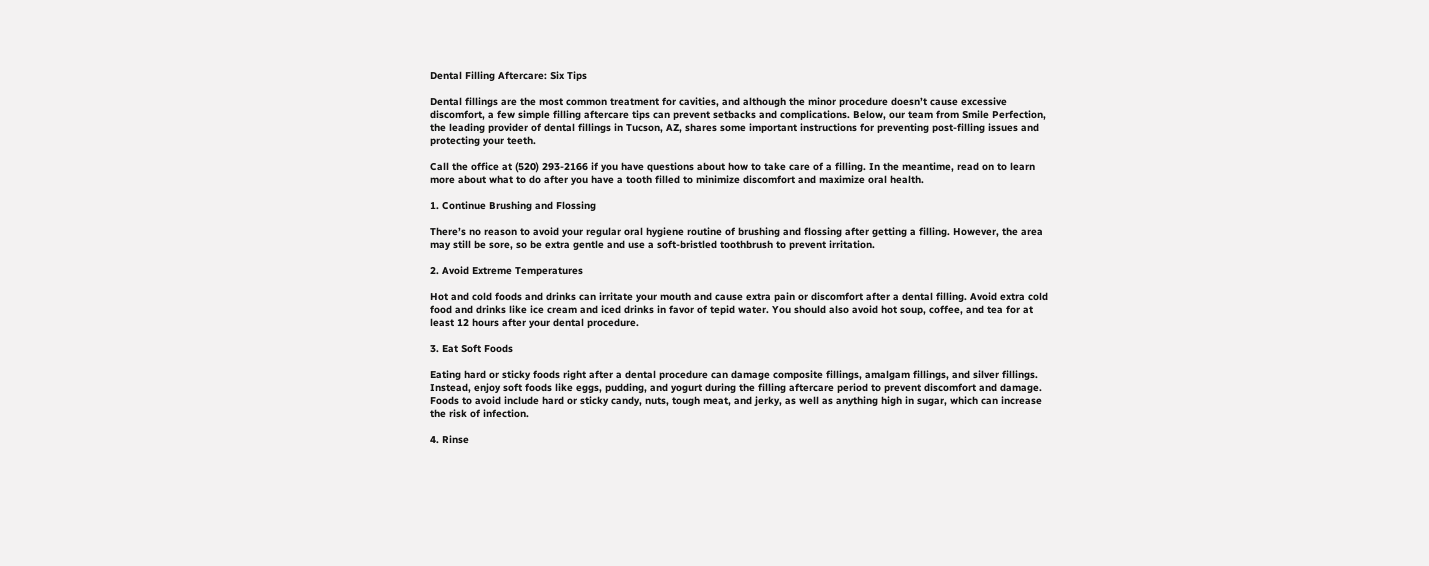Dental Filling Aftercare: Six Tips

Dental fillings are the most common treatment for cavities, and although the minor procedure doesn’t cause excessive discomfort, a few simple filling aftercare tips can prevent setbacks and complications. Below, our team from Smile Perfection, the leading provider of dental fillings in Tucson, AZ, shares some important instructions for preventing post-filling issues and protecting your teeth.

Call the office at (520) 293-2166 if you have questions about how to take care of a filling. In the meantime, read on to learn more about what to do after you have a tooth filled to minimize discomfort and maximize oral health.

1. Continue Brushing and Flossing

There’s no reason to avoid your regular oral hygiene routine of brushing and flossing after getting a filling. However, the area may still be sore, so be extra gentle and use a soft-bristled toothbrush to prevent irritation.

2. Avoid Extreme Temperatures

Hot and cold foods and drinks can irritate your mouth and cause extra pain or discomfort after a dental filling. Avoid extra cold food and drinks like ice cream and iced drinks in favor of tepid water. You should also avoid hot soup, coffee, and tea for at least 12 hours after your dental procedure.

3. Eat Soft Foods

Eating hard or sticky foods right after a dental procedure can damage composite fillings, amalgam fillings, and silver fillings. Instead, enjoy soft foods like eggs, pudding, and yogurt during the filling aftercare period to prevent discomfort and damage. Foods to avoid include hard or sticky candy, nuts, tough meat, and jerky, as well as anything high in sugar, which can increase the risk of infection.

4. Rinse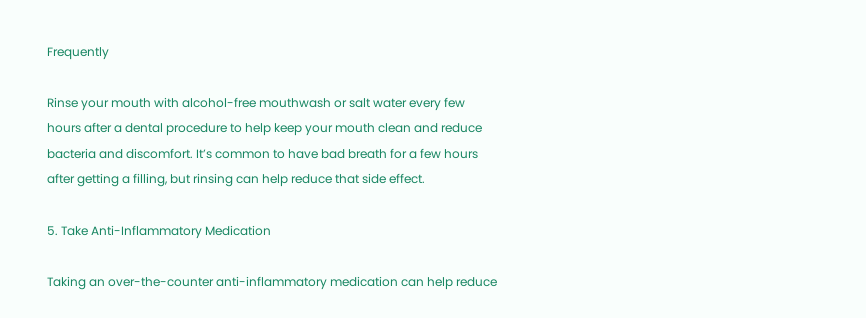Frequently

Rinse your mouth with alcohol-free mouthwash or salt water every few hours after a dental procedure to help keep your mouth clean and reduce bacteria and discomfort. It’s common to have bad breath for a few hours after getting a filling, but rinsing can help reduce that side effect.

5. Take Anti-Inflammatory Medication

Taking an over-the-counter anti-inflammatory medication can help reduce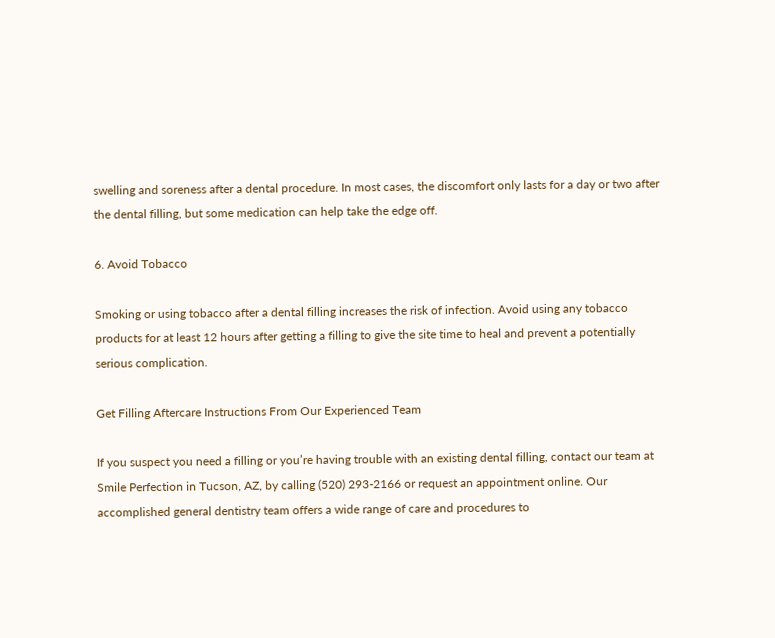swelling and soreness after a dental procedure. In most cases, the discomfort only lasts for a day or two after the dental filling, but some medication can help take the edge off.

6. Avoid Tobacco

Smoking or using tobacco after a dental filling increases the risk of infection. Avoid using any tobacco products for at least 12 hours after getting a filling to give the site time to heal and prevent a potentially serious complication.

Get Filling Aftercare Instructions From Our Experienced Team

If you suspect you need a filling or you’re having trouble with an existing dental filling, contact our team at Smile Perfection in Tucson, AZ, by calling (520) 293-2166 or request an appointment online. Our accomplished general dentistry team offers a wide range of care and procedures to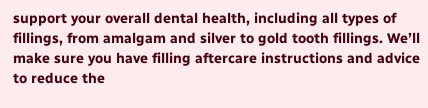support your overall dental health, including all types of fillings, from amalgam and silver to gold tooth fillings. We’ll make sure you have filling aftercare instructions and advice to reduce the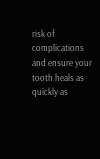risk of complications and ensure your tooth heals as quickly as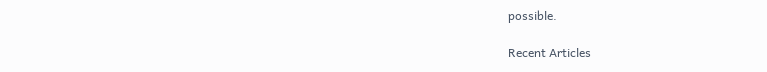possible.

Recent Articles